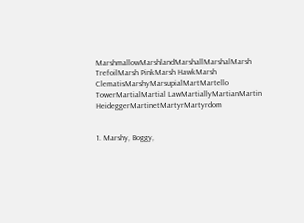MarshmallowMarshlandMarshallMarshalMarsh TrefoilMarsh PinkMarsh HawkMarsh ClematisMarshyMarsupialMartMartello TowerMartialMartial LawMartiallyMartianMartin HeideggerMartinetMartyrMartyrdom


1. Marshy, Boggy,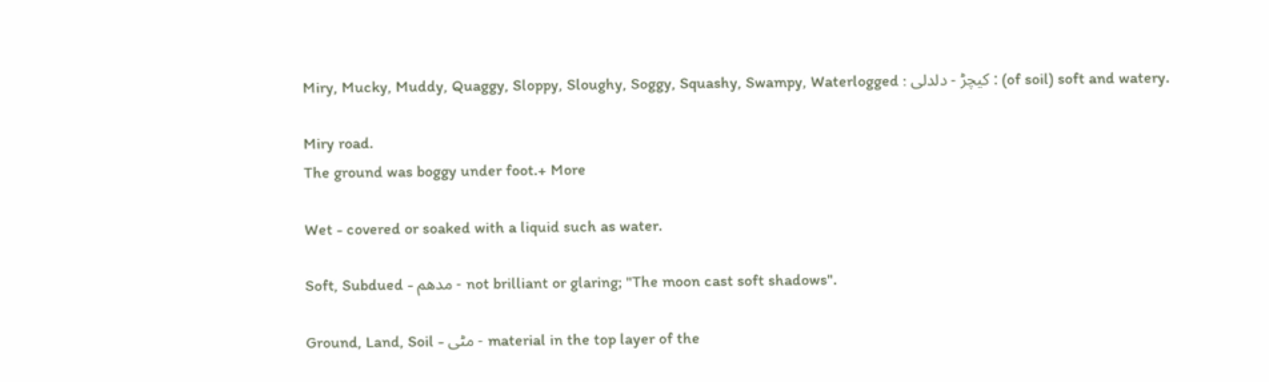Miry, Mucky, Muddy, Quaggy, Sloppy, Sloughy, Soggy, Squashy, Swampy, Waterlogged : کیچڑ - دلدلی : (of soil) soft and watery.

Miry road.
The ground was boggy under foot.+ More

Wet - covered or soaked with a liquid such as water.

Soft, Subdued - مدھم - not brilliant or glaring; "The moon cast soft shadows".

Ground, Land, Soil - مٹی - material in the top layer of the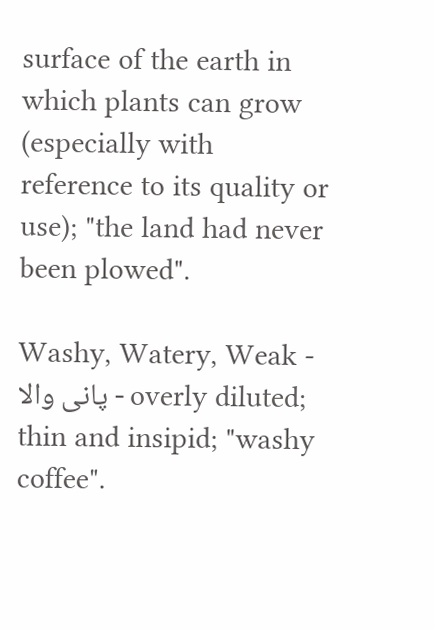surface of the earth in which plants can grow (especially with reference to its quality or use); "the land had never been plowed".

Washy, Watery, Weak - پانی والا - overly diluted; thin and insipid; "washy coffee".